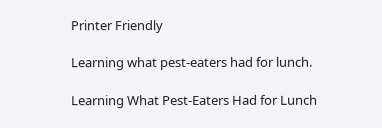Printer Friendly

Learning what pest-eaters had for lunch.

Learning What Pest-Eaters Had for Lunch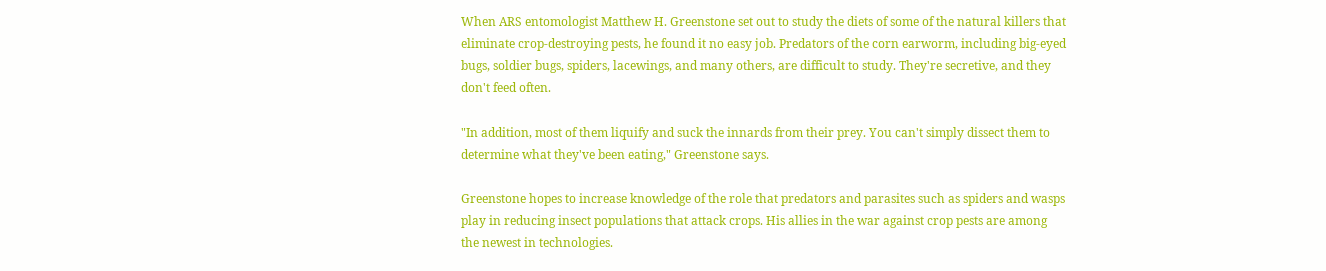When ARS entomologist Matthew H. Greenstone set out to study the diets of some of the natural killers that eliminate crop-destroying pests, he found it no easy job. Predators of the corn earworm, including big-eyed bugs, soldier bugs, spiders, lacewings, and many others, are difficult to study. They're secretive, and they don't feed often.

"In addition, most of them liquify and suck the innards from their prey. You can't simply dissect them to determine what they've been eating," Greenstone says.

Greenstone hopes to increase knowledge of the role that predators and parasites such as spiders and wasps play in reducing insect populations that attack crops. His allies in the war against crop pests are among the newest in technologies.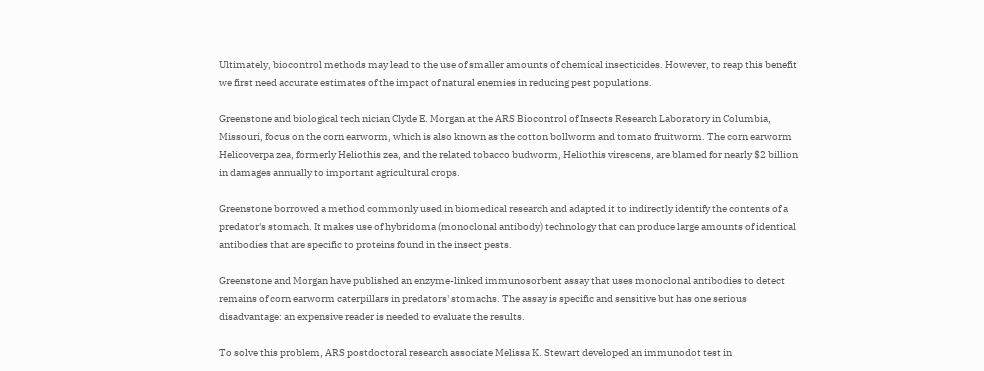Ultimately, biocontrol methods may lead to the use of smaller amounts of chemical insecticides. However, to reap this benefit we first need accurate estimates of the impact of natural enemies in reducing pest populations.

Greenstone and biological tech nician Clyde E. Morgan at the ARS Biocontrol of Insects Research Laboratory in Columbia, Missouri, focus on the corn earworm, which is also known as the cotton bollworm and tomato fruitworm. The corn earworm Helicoverpa zea, formerly Heliothis zea, and the related tobacco budworm, Heliothis virescens, are blamed for nearly $2 billion in damages annually to important agricultural crops.

Greenstone borrowed a method commonly used in biomedical research and adapted it to indirectly identify the contents of a predator's stomach. It makes use of hybridoma (monoclonal antibody) technology that can produce large amounts of identical antibodies that are specific to proteins found in the insect pests.

Greenstone and Morgan have published an enzyme-linked immunosorbent assay that uses monoclonal antibodies to detect remains of corn earworm caterpillars in predators' stomachs. The assay is specific and sensitive but has one serious disadvantage: an expensive reader is needed to evaluate the results.

To solve this problem, ARS postdoctoral research associate Melissa K. Stewart developed an immunodot test in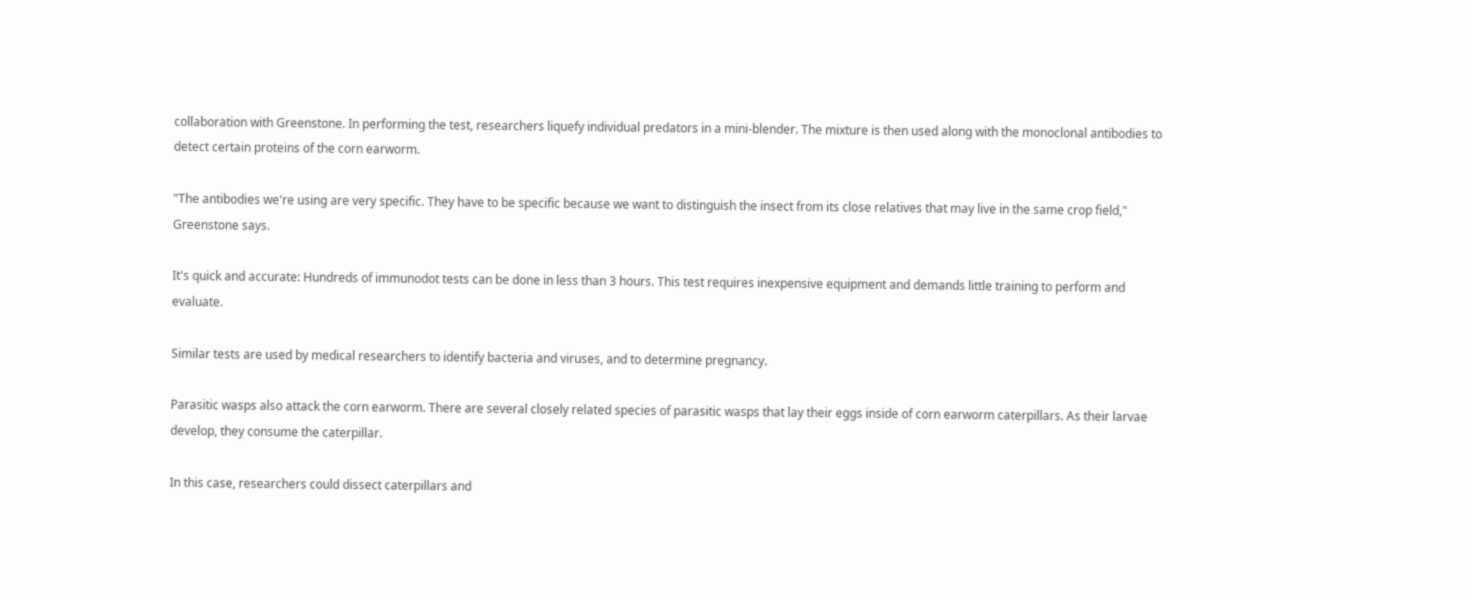collaboration with Greenstone. In performing the test, researchers liquefy individual predators in a mini-blender. The mixture is then used along with the monoclonal antibodies to detect certain proteins of the corn earworm.

"The antibodies we're using are very specific. They have to be specific because we want to distinguish the insect from its close relatives that may live in the same crop field," Greenstone says.

It's quick and accurate: Hundreds of immunodot tests can be done in less than 3 hours. This test requires inexpensive equipment and demands little training to perform and evaluate.

Similar tests are used by medical researchers to identify bacteria and viruses, and to determine pregnancy.

Parasitic wasps also attack the corn earworm. There are several closely related species of parasitic wasps that lay their eggs inside of corn earworm caterpillars. As their larvae develop, they consume the caterpillar.

In this case, researchers could dissect caterpillars and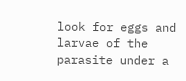look for eggs and larvae of the parasite under a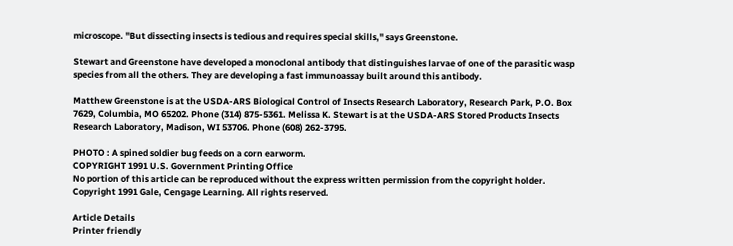microscope. "But dissecting insects is tedious and requires special skills," says Greenstone.

Stewart and Greenstone have developed a monoclonal antibody that distinguishes larvae of one of the parasitic wasp species from all the others. They are developing a fast immunoassay built around this antibody.

Matthew Greenstone is at the USDA-ARS Biological Control of Insects Research Laboratory, Research Park, P.O. Box 7629, Columbia, MO 65202. Phone (314) 875-5361. Melissa K. Stewart is at the USDA-ARS Stored Products Insects Research Laboratory, Madison, WI 53706. Phone (608) 262-3795.

PHOTO : A spined soldier bug feeds on a corn earworm.
COPYRIGHT 1991 U.S. Government Printing Office
No portion of this article can be reproduced without the express written permission from the copyright holder.
Copyright 1991 Gale, Cengage Learning. All rights reserved.

Article Details
Printer friendly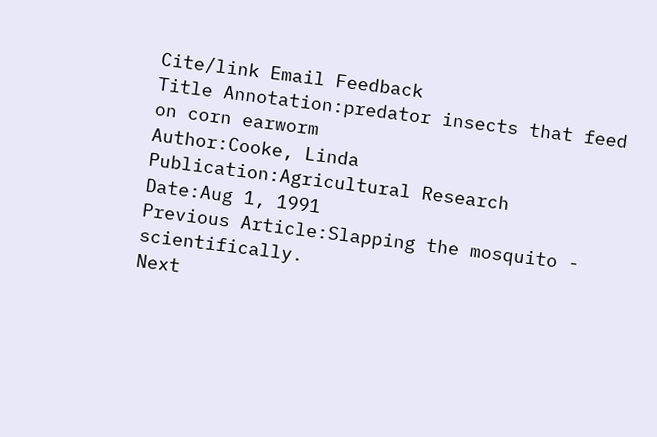Cite/link Email Feedback
Title Annotation:predator insects that feed on corn earworm
Author:Cooke, Linda
Publication:Agricultural Research
Date:Aug 1, 1991
Previous Article:Slapping the mosquito - scientifically.
Next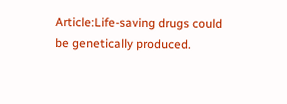Article:Life-saving drugs could be genetically produced.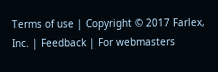Terms of use | Copyright © 2017 Farlex, Inc. | Feedback | For webmasters